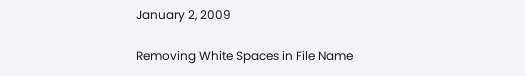January 2, 2009

Removing White Spaces in File Name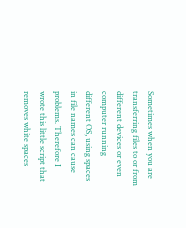Sometimes when you are transferring files to or from different devices or even computer running different OS, using spaces in file names can cause problems. Therefore I wrote this little script that removes white spaces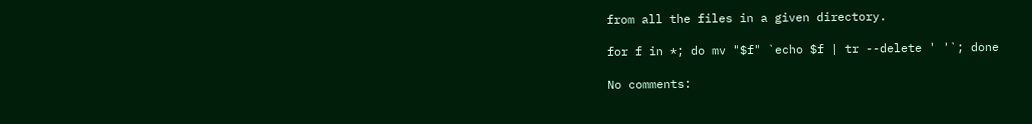from all the files in a given directory.

for f in *; do mv "$f" `echo $f | tr --delete ' '`; done

No comments: